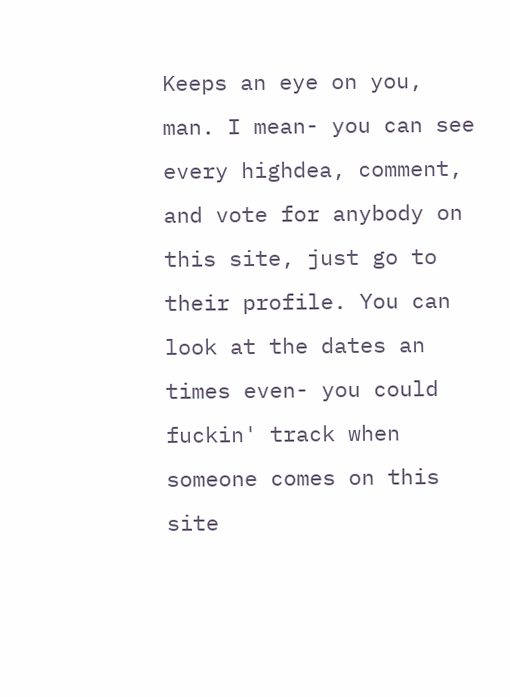Keeps an eye on you, man. I mean- you can see every highdea, comment, and vote for anybody on this site, just go to their profile. You can look at the dates an times even- you could fuckin' track when someone comes on this site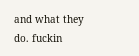and what they do. fuckin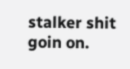stalker shit goin on.